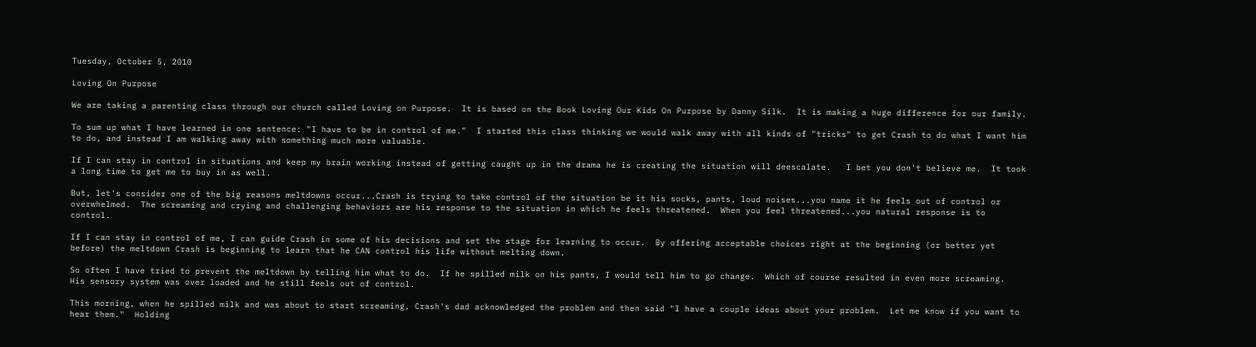Tuesday, October 5, 2010

Loving On Purpose

We are taking a parenting class through our church called Loving on Purpose.  It is based on the Book Loving Our Kids On Purpose by Danny Silk.  It is making a huge difference for our family.

To sum up what I have learned in one sentence: "I have to be in control of me."  I started this class thinking we would walk away with all kinds of "tricks" to get Crash to do what I want him to do, and instead I am walking away with something much more valuable.

If I can stay in control in situations and keep my brain working instead of getting caught up in the drama he is creating the situation will deescalate.   I bet you don't believe me.  It took a long time to get me to buy in as well.

But, let's consider one of the big reasons meltdowns occur...Crash is trying to take control of the situation be it his socks, pants, loud noises...you name it he feels out of control or overwhelmed.  The screaming and crying and challenging behaviors are his response to the situation in which he feels threatened.  When you feel threatened...you natural response is to control.

If I can stay in control of me, I can guide Crash in some of his decisions and set the stage for learning to occur.  By offering acceptable choices right at the beginning (or better yet before) the meltdown Crash is beginning to learn that he CAN control his life without melting down.

So often I have tried to prevent the meltdown by telling him what to do.  If he spilled milk on his pants, I would tell him to go change.  Which of course resulted in even more screaming.  His sensory system was over loaded and he still feels out of control.

This morning, when he spilled milk and was about to start screaming, Crash's dad acknowledged the problem and then said "I have a couple ideas about your problem.  Let me know if you want to hear them."  Holding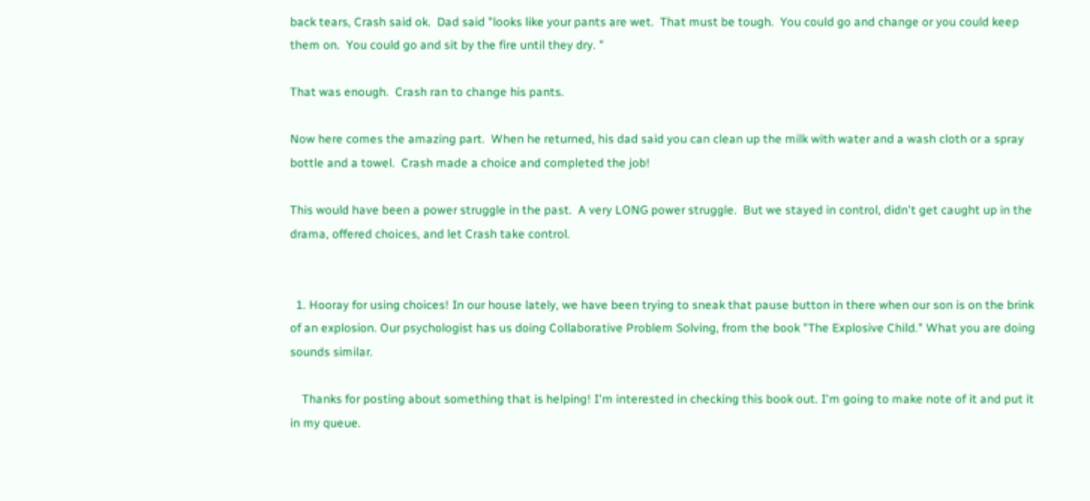back tears, Crash said ok.  Dad said "looks like your pants are wet.  That must be tough.  You could go and change or you could keep them on.  You could go and sit by the fire until they dry. "

That was enough.  Crash ran to change his pants.

Now here comes the amazing part.  When he returned, his dad said you can clean up the milk with water and a wash cloth or a spray bottle and a towel.  Crash made a choice and completed the job!

This would have been a power struggle in the past.  A very LONG power struggle.  But we stayed in control, didn't get caught up in the drama, offered choices, and let Crash take control.


  1. Hooray for using choices! In our house lately, we have been trying to sneak that pause button in there when our son is on the brink of an explosion. Our psychologist has us doing Collaborative Problem Solving, from the book "The Explosive Child." What you are doing sounds similar.

    Thanks for posting about something that is helping! I'm interested in checking this book out. I'm going to make note of it and put it in my queue.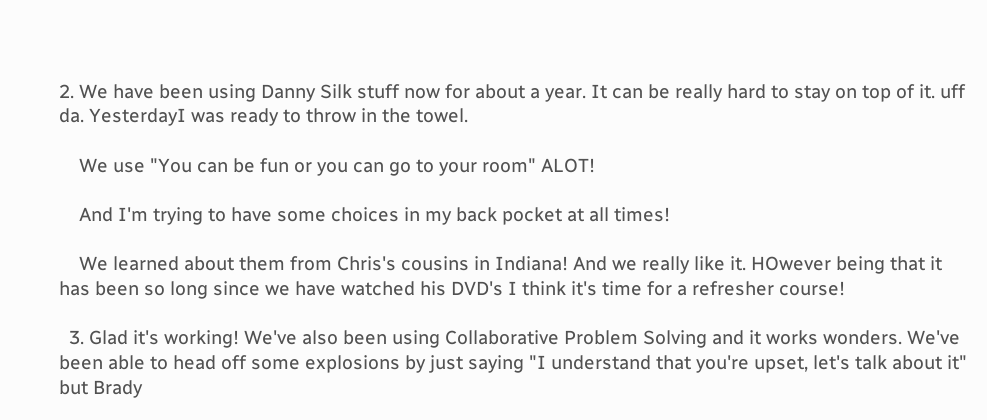2. We have been using Danny Silk stuff now for about a year. It can be really hard to stay on top of it. uff da. YesterdayI was ready to throw in the towel.

    We use "You can be fun or you can go to your room" ALOT!

    And I'm trying to have some choices in my back pocket at all times!

    We learned about them from Chris's cousins in Indiana! And we really like it. HOwever being that it has been so long since we have watched his DVD's I think it's time for a refresher course!

  3. Glad it's working! We've also been using Collaborative Problem Solving and it works wonders. We've been able to head off some explosions by just saying "I understand that you're upset, let's talk about it" but Brady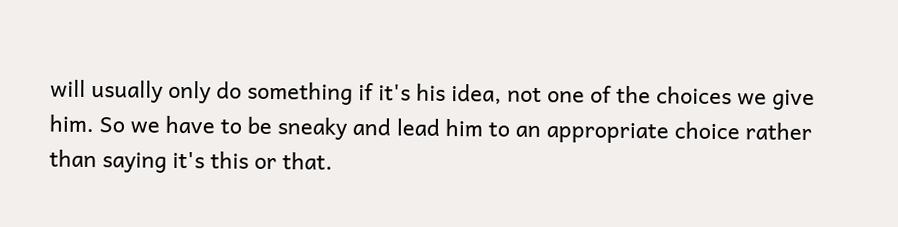will usually only do something if it's his idea, not one of the choices we give him. So we have to be sneaky and lead him to an appropriate choice rather than saying it's this or that.